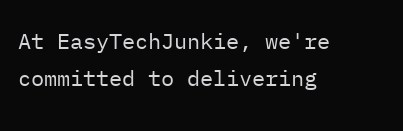At EasyTechJunkie, we're committed to delivering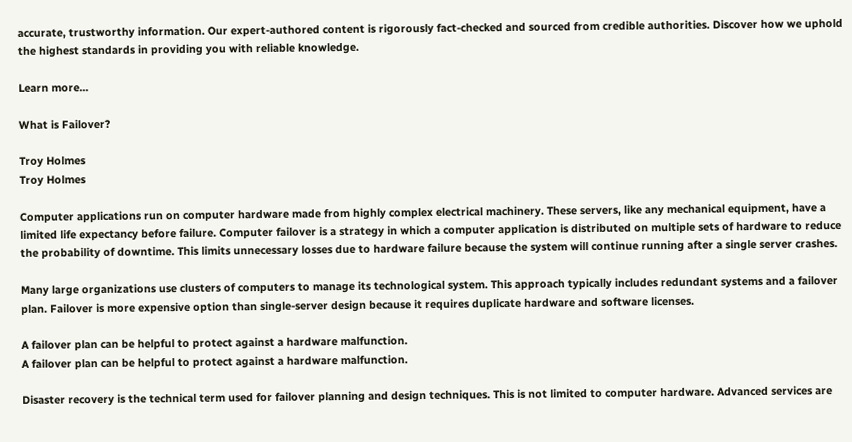accurate, trustworthy information. Our expert-authored content is rigorously fact-checked and sourced from credible authorities. Discover how we uphold the highest standards in providing you with reliable knowledge.

Learn more...

What is Failover?

Troy Holmes
Troy Holmes

Computer applications run on computer hardware made from highly complex electrical machinery. These servers, like any mechanical equipment, have a limited life expectancy before failure. Computer failover is a strategy in which a computer application is distributed on multiple sets of hardware to reduce the probability of downtime. This limits unnecessary losses due to hardware failure because the system will continue running after a single server crashes.

Many large organizations use clusters of computers to manage its technological system. This approach typically includes redundant systems and a failover plan. Failover is more expensive option than single-server design because it requires duplicate hardware and software licenses.

A failover plan can be helpful to protect against a hardware malfunction.
A failover plan can be helpful to protect against a hardware malfunction.

Disaster recovery is the technical term used for failover planning and design techniques. This is not limited to computer hardware. Advanced services are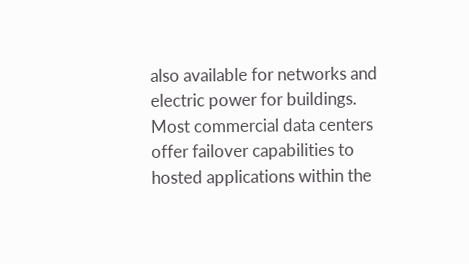also available for networks and electric power for buildings. Most commercial data centers offer failover capabilities to hosted applications within the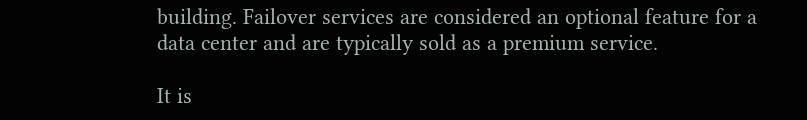building. Failover services are considered an optional feature for a data center and are typically sold as a premium service.

It is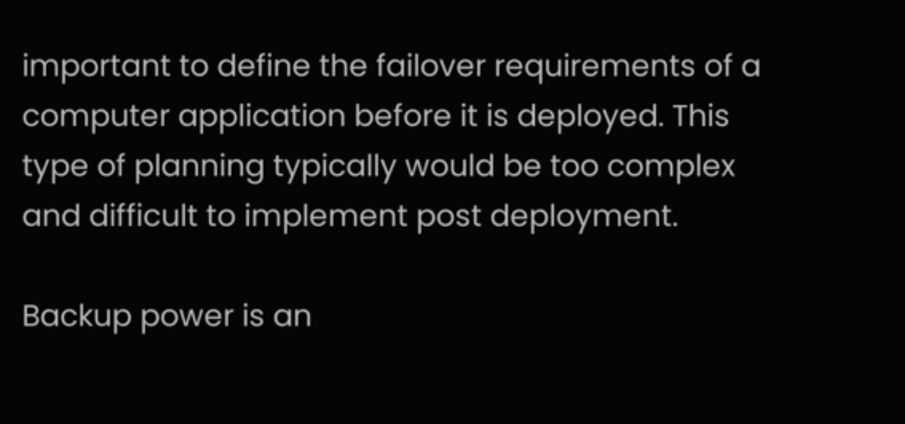important to define the failover requirements of a computer application before it is deployed. This type of planning typically would be too complex and difficult to implement post deployment.

Backup power is an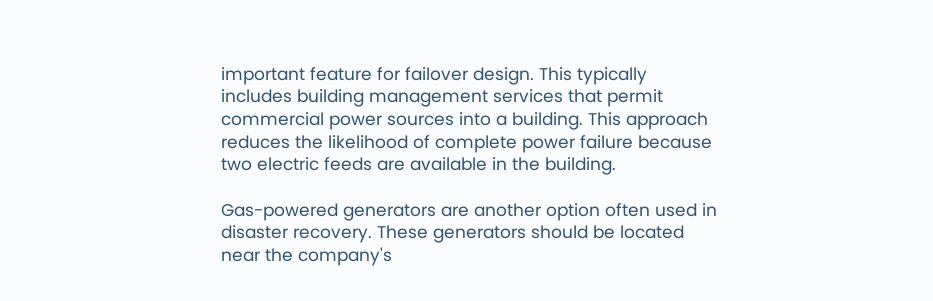important feature for failover design. This typically includes building management services that permit commercial power sources into a building. This approach reduces the likelihood of complete power failure because two electric feeds are available in the building.

Gas-powered generators are another option often used in disaster recovery. These generators should be located near the company's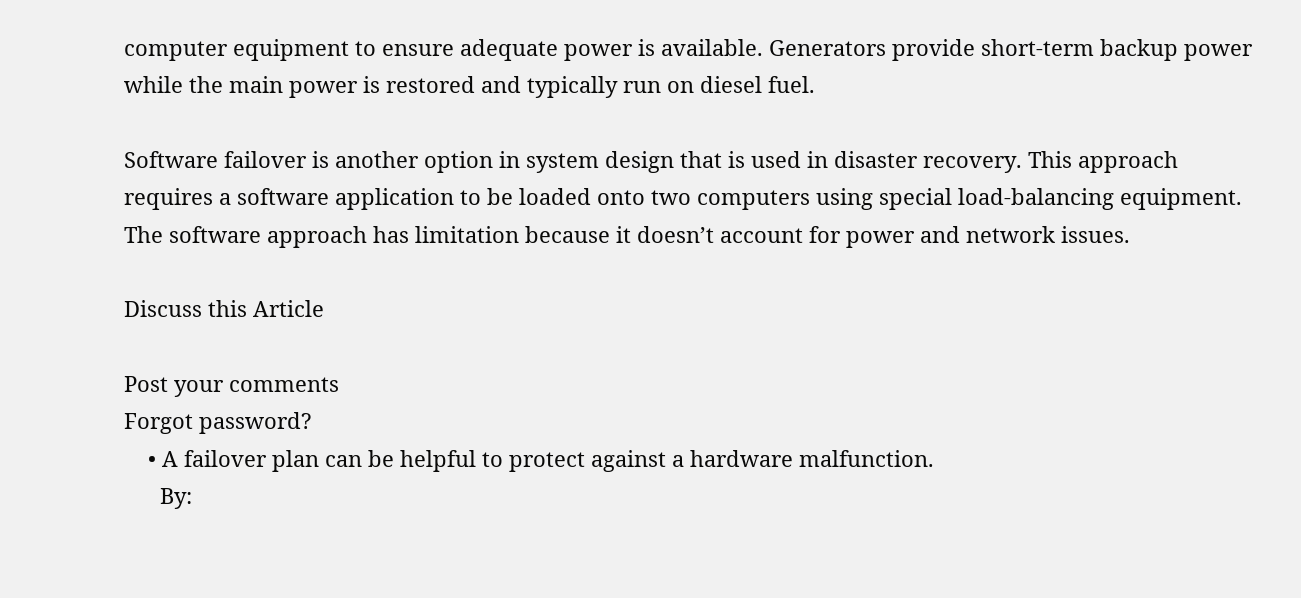computer equipment to ensure adequate power is available. Generators provide short-term backup power while the main power is restored and typically run on diesel fuel.

Software failover is another option in system design that is used in disaster recovery. This approach requires a software application to be loaded onto two computers using special load-balancing equipment. The software approach has limitation because it doesn’t account for power and network issues.

Discuss this Article

Post your comments
Forgot password?
    • A failover plan can be helpful to protect against a hardware malfunction.
      By: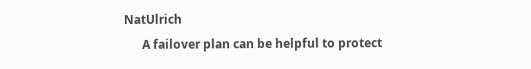NatUlrich
      A failover plan can be helpful to protect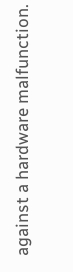against a hardware malfunction.